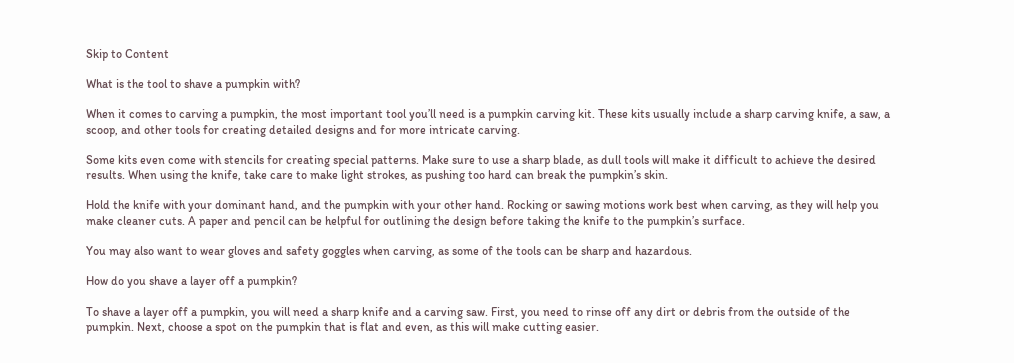Skip to Content

What is the tool to shave a pumpkin with?

When it comes to carving a pumpkin, the most important tool you’ll need is a pumpkin carving kit. These kits usually include a sharp carving knife, a saw, a scoop, and other tools for creating detailed designs and for more intricate carving.

Some kits even come with stencils for creating special patterns. Make sure to use a sharp blade, as dull tools will make it difficult to achieve the desired results. When using the knife, take care to make light strokes, as pushing too hard can break the pumpkin’s skin.

Hold the knife with your dominant hand, and the pumpkin with your other hand. Rocking or sawing motions work best when carving, as they will help you make cleaner cuts. A paper and pencil can be helpful for outlining the design before taking the knife to the pumpkin’s surface.

You may also want to wear gloves and safety goggles when carving, as some of the tools can be sharp and hazardous.

How do you shave a layer off a pumpkin?

To shave a layer off a pumpkin, you will need a sharp knife and a carving saw. First, you need to rinse off any dirt or debris from the outside of the pumpkin. Next, choose a spot on the pumpkin that is flat and even, as this will make cutting easier.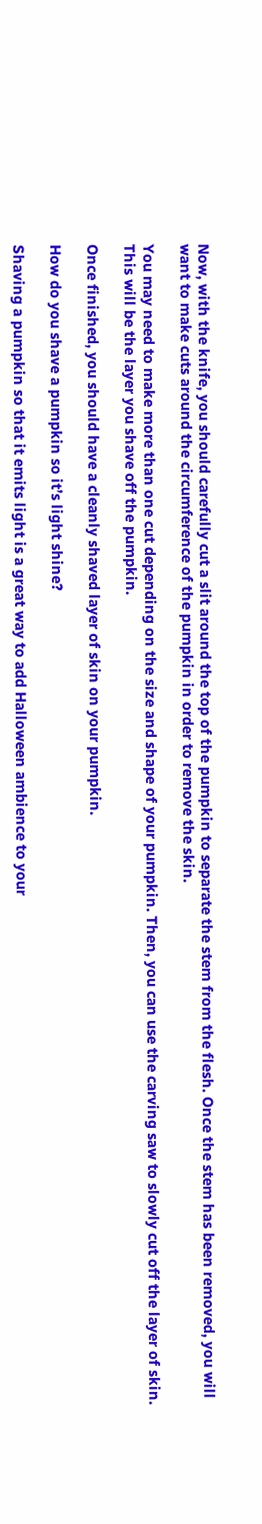Now, with the knife, you should carefully cut a slit around the top of the pumpkin to separate the stem from the flesh. Once the stem has been removed, you will want to make cuts around the circumference of the pumpkin in order to remove the skin.

You may need to make more than one cut depending on the size and shape of your pumpkin. Then, you can use the carving saw to slowly cut off the layer of skin. This will be the layer you shave off the pumpkin.

Once finished, you should have a cleanly shaved layer of skin on your pumpkin.

How do you shave a pumpkin so it’s light shine?

Shaving a pumpkin so that it emits light is a great way to add Halloween ambience to your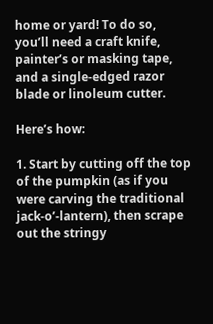home or yard! To do so, you’ll need a craft knife, painter’s or masking tape, and a single-edged razor blade or linoleum cutter.

Here’s how:

1. Start by cutting off the top of the pumpkin (as if you were carving the traditional jack-o’-lantern), then scrape out the stringy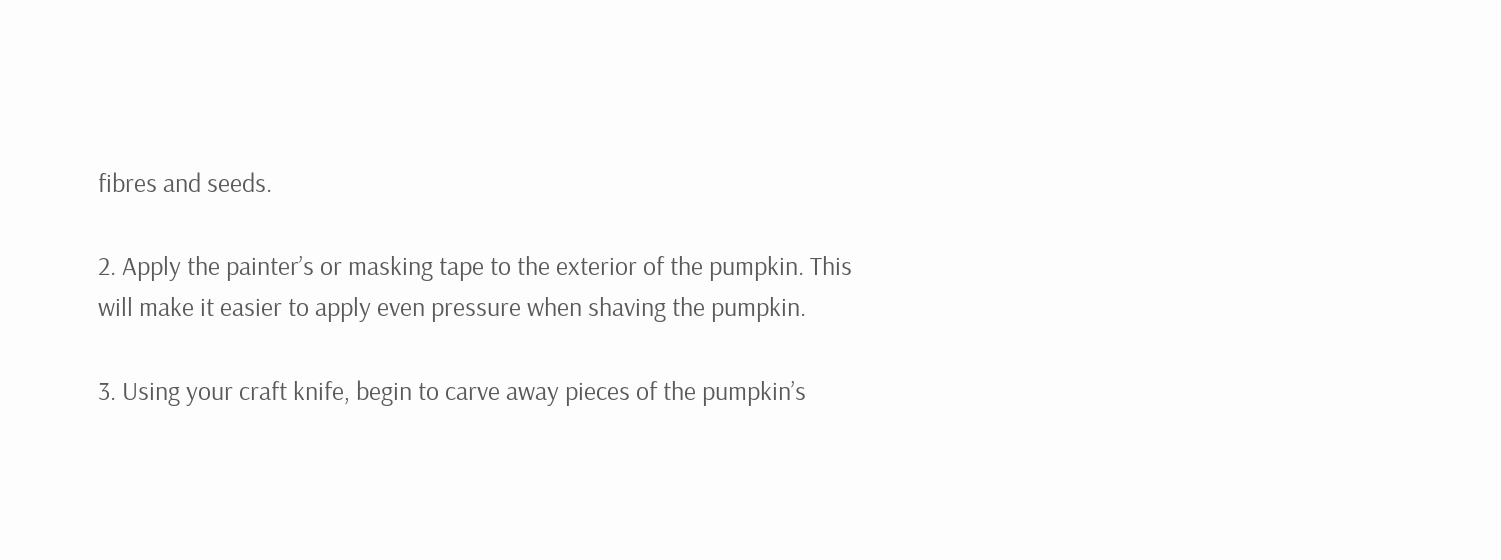fibres and seeds.

2. Apply the painter’s or masking tape to the exterior of the pumpkin. This will make it easier to apply even pressure when shaving the pumpkin.

3. Using your craft knife, begin to carve away pieces of the pumpkin’s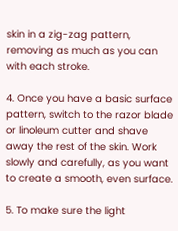skin in a zig-zag pattern, removing as much as you can with each stroke.

4. Once you have a basic surface pattern, switch to the razor blade or linoleum cutter and shave away the rest of the skin. Work slowly and carefully, as you want to create a smooth, even surface.

5. To make sure the light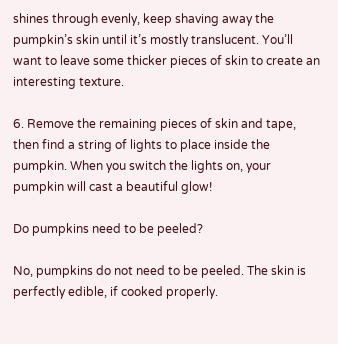shines through evenly, keep shaving away the pumpkin’s skin until it’s mostly translucent. You’ll want to leave some thicker pieces of skin to create an interesting texture.

6. Remove the remaining pieces of skin and tape, then find a string of lights to place inside the pumpkin. When you switch the lights on, your pumpkin will cast a beautiful glow!

Do pumpkins need to be peeled?

No, pumpkins do not need to be peeled. The skin is perfectly edible, if cooked properly.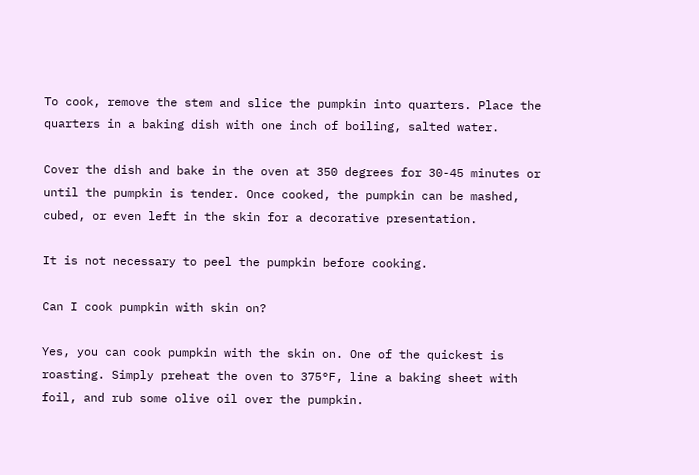To cook, remove the stem and slice the pumpkin into quarters. Place the quarters in a baking dish with one inch of boiling, salted water.

Cover the dish and bake in the oven at 350 degrees for 30-45 minutes or until the pumpkin is tender. Once cooked, the pumpkin can be mashed, cubed, or even left in the skin for a decorative presentation.

It is not necessary to peel the pumpkin before cooking.

Can I cook pumpkin with skin on?

Yes, you can cook pumpkin with the skin on. One of the quickest is roasting. Simply preheat the oven to 375°F, line a baking sheet with foil, and rub some olive oil over the pumpkin.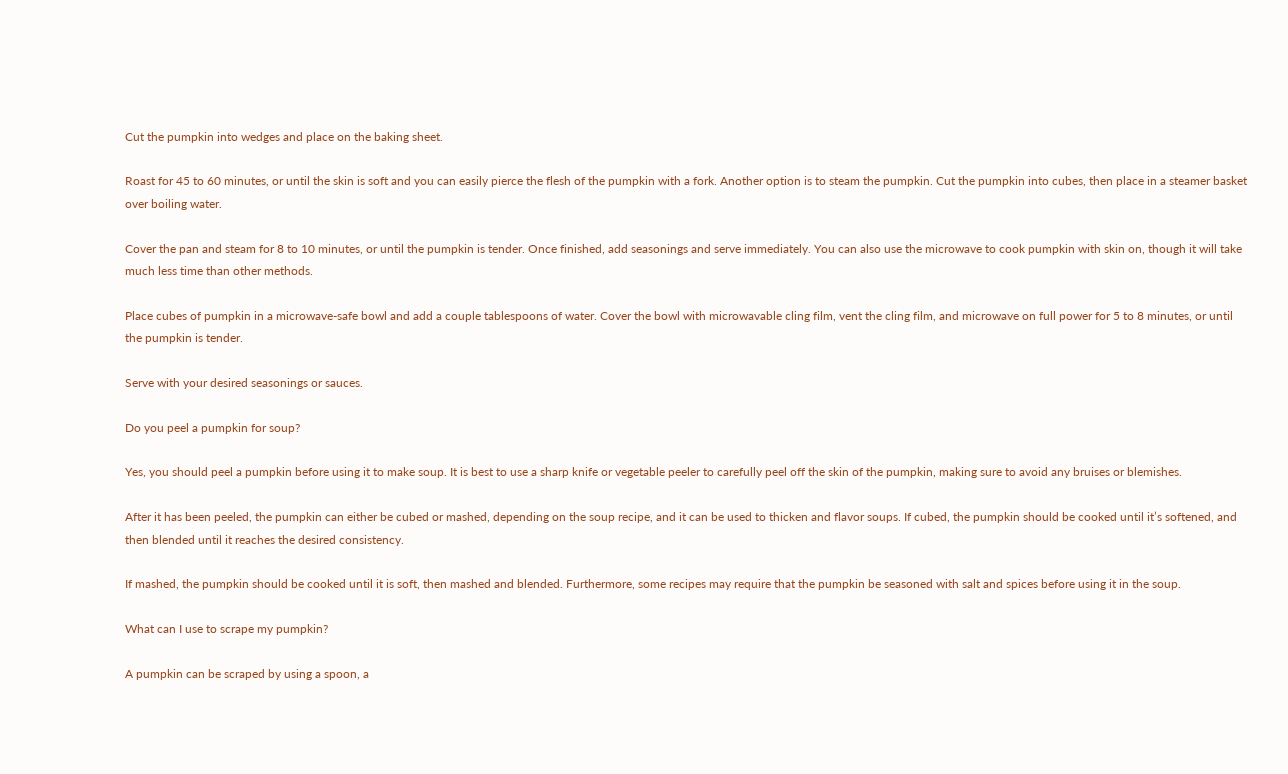Cut the pumpkin into wedges and place on the baking sheet.

Roast for 45 to 60 minutes, or until the skin is soft and you can easily pierce the flesh of the pumpkin with a fork. Another option is to steam the pumpkin. Cut the pumpkin into cubes, then place in a steamer basket over boiling water.

Cover the pan and steam for 8 to 10 minutes, or until the pumpkin is tender. Once finished, add seasonings and serve immediately. You can also use the microwave to cook pumpkin with skin on, though it will take much less time than other methods.

Place cubes of pumpkin in a microwave-safe bowl and add a couple tablespoons of water. Cover the bowl with microwavable cling film, vent the cling film, and microwave on full power for 5 to 8 minutes, or until the pumpkin is tender.

Serve with your desired seasonings or sauces.

Do you peel a pumpkin for soup?

Yes, you should peel a pumpkin before using it to make soup. It is best to use a sharp knife or vegetable peeler to carefully peel off the skin of the pumpkin, making sure to avoid any bruises or blemishes.

After it has been peeled, the pumpkin can either be cubed or mashed, depending on the soup recipe, and it can be used to thicken and flavor soups. If cubed, the pumpkin should be cooked until it’s softened, and then blended until it reaches the desired consistency.

If mashed, the pumpkin should be cooked until it is soft, then mashed and blended. Furthermore, some recipes may require that the pumpkin be seasoned with salt and spices before using it in the soup.

What can I use to scrape my pumpkin?

A pumpkin can be scraped by using a spoon, a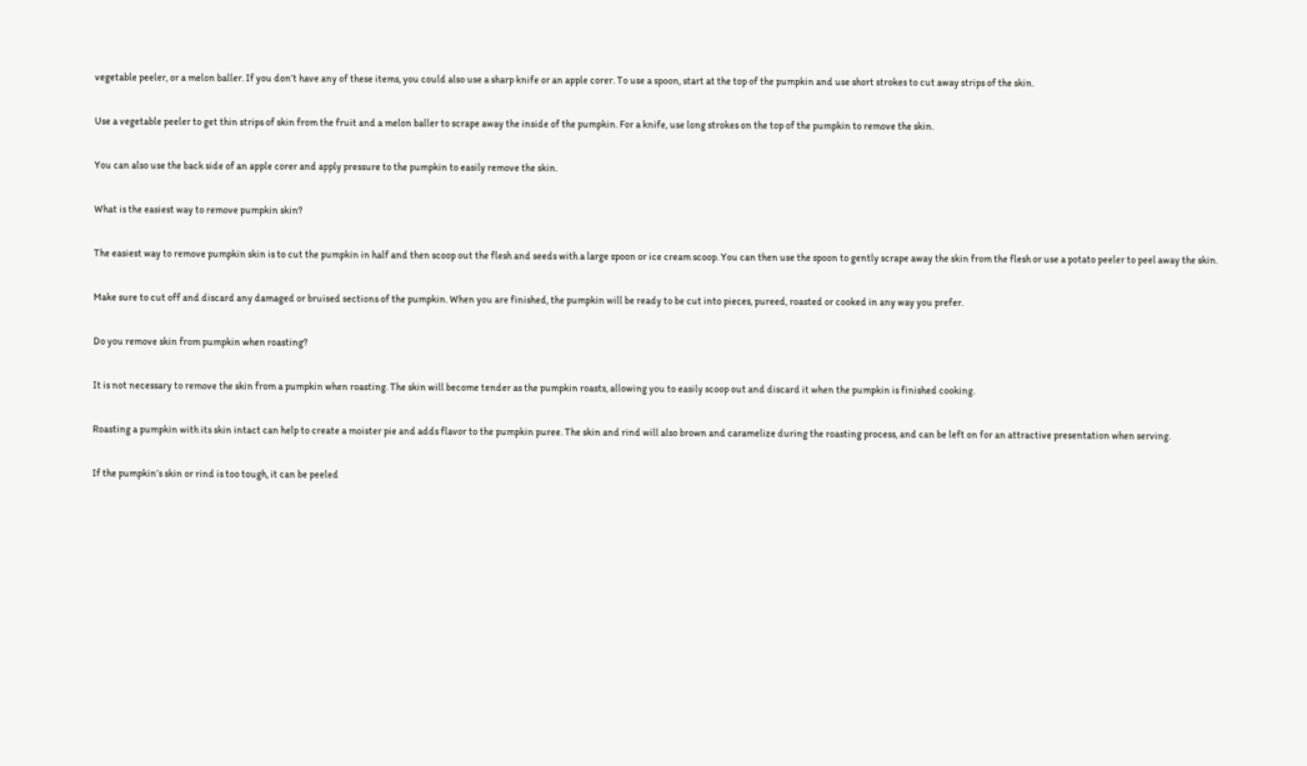vegetable peeler, or a melon baller. If you don’t have any of these items, you could also use a sharp knife or an apple corer. To use a spoon, start at the top of the pumpkin and use short strokes to cut away strips of the skin.

Use a vegetable peeler to get thin strips of skin from the fruit and a melon baller to scrape away the inside of the pumpkin. For a knife, use long strokes on the top of the pumpkin to remove the skin.

You can also use the back side of an apple corer and apply pressure to the pumpkin to easily remove the skin.

What is the easiest way to remove pumpkin skin?

The easiest way to remove pumpkin skin is to cut the pumpkin in half and then scoop out the flesh and seeds with a large spoon or ice cream scoop. You can then use the spoon to gently scrape away the skin from the flesh or use a potato peeler to peel away the skin.

Make sure to cut off and discard any damaged or bruised sections of the pumpkin. When you are finished, the pumpkin will be ready to be cut into pieces, pureed, roasted or cooked in any way you prefer.

Do you remove skin from pumpkin when roasting?

It is not necessary to remove the skin from a pumpkin when roasting. The skin will become tender as the pumpkin roasts, allowing you to easily scoop out and discard it when the pumpkin is finished cooking.

Roasting a pumpkin with its skin intact can help to create a moister pie and adds flavor to the pumpkin puree. The skin and rind will also brown and caramelize during the roasting process, and can be left on for an attractive presentation when serving.

If the pumpkin’s skin or rind is too tough, it can be peeled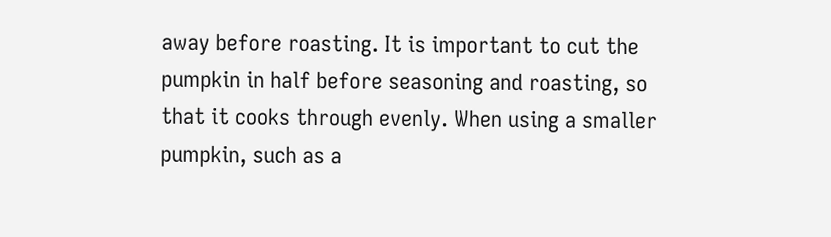away before roasting. It is important to cut the pumpkin in half before seasoning and roasting, so that it cooks through evenly. When using a smaller pumpkin, such as a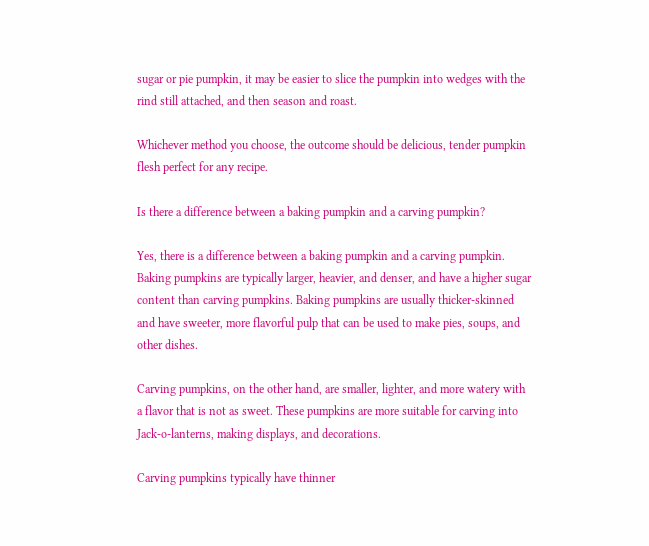sugar or pie pumpkin, it may be easier to slice the pumpkin into wedges with the rind still attached, and then season and roast.

Whichever method you choose, the outcome should be delicious, tender pumpkin flesh perfect for any recipe.

Is there a difference between a baking pumpkin and a carving pumpkin?

Yes, there is a difference between a baking pumpkin and a carving pumpkin. Baking pumpkins are typically larger, heavier, and denser, and have a higher sugar content than carving pumpkins. Baking pumpkins are usually thicker-skinned and have sweeter, more flavorful pulp that can be used to make pies, soups, and other dishes.

Carving pumpkins, on the other hand, are smaller, lighter, and more watery with a flavor that is not as sweet. These pumpkins are more suitable for carving into Jack-o-lanterns, making displays, and decorations.

Carving pumpkins typically have thinner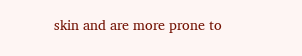skin and are more prone to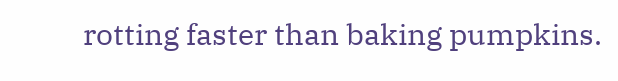rotting faster than baking pumpkins.